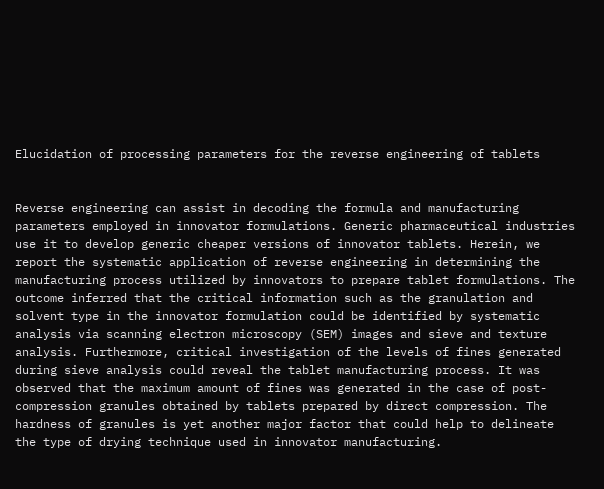Elucidation of processing parameters for the reverse engineering of tablets


Reverse engineering can assist in decoding the formula and manufacturing parameters employed in innovator formulations. Generic pharmaceutical industries use it to develop generic cheaper versions of innovator tablets. Herein, we report the systematic application of reverse engineering in determining the manufacturing process utilized by innovators to prepare tablet formulations. The outcome inferred that the critical information such as the granulation and solvent type in the innovator formulation could be identified by systematic analysis via scanning electron microscopy (SEM) images and sieve and texture analysis. Furthermore, critical investigation of the levels of fines generated during sieve analysis could reveal the tablet manufacturing process. It was observed that the maximum amount of fines was generated in the case of post-compression granules obtained by tablets prepared by direct compression. The hardness of granules is yet another major factor that could help to delineate the type of drying technique used in innovator manufacturing.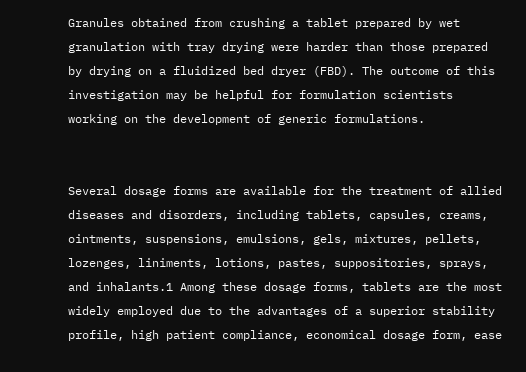Granules obtained from crushing a tablet prepared by wet granulation with tray drying were harder than those prepared by drying on a fluidized bed dryer (FBD). The outcome of this investigation may be helpful for formulation scientists working on the development of generic formulations.


Several dosage forms are available for the treatment of allied diseases and disorders, including tablets, capsules, creams, ointments, suspensions, emulsions, gels, mixtures, pellets, lozenges, liniments, lotions, pastes, suppositories, sprays, and inhalants.1 Among these dosage forms, tablets are the most widely employed due to the advantages of a superior stability profile, high patient compliance, economical dosage form, ease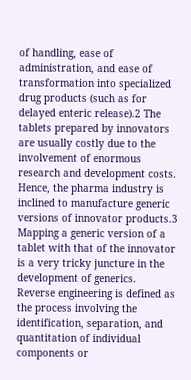of handling, ease of administration, and ease of transformation into specialized drug products (such as for delayed enteric release).2 The tablets prepared by innovators are usually costly due to the involvement of enormous research and development costs. Hence, the pharma industry is inclined to manufacture generic versions of innovator products.3 Mapping a generic version of a tablet with that of the innovator is a very tricky juncture in the development of generics.
Reverse engineering is defined as the process involving the identification, separation, and quantitation of individual components or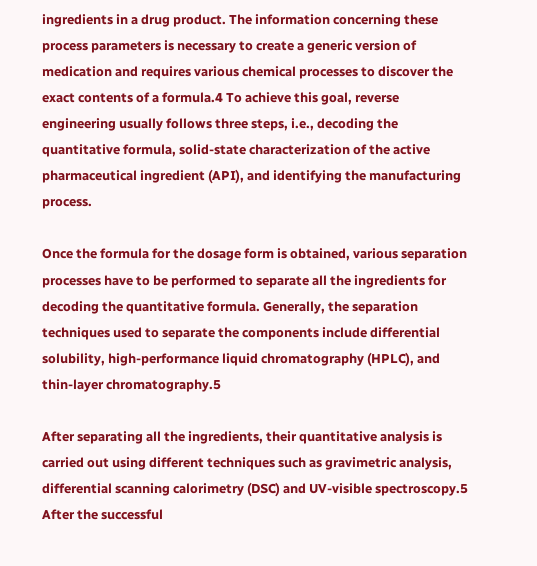ingredients in a drug product. The information concerning these process parameters is necessary to create a generic version of medication and requires various chemical processes to discover the exact contents of a formula.4 To achieve this goal, reverse engineering usually follows three steps, i.e., decoding the quantitative formula, solid-state characterization of the active pharmaceutical ingredient (API), and identifying the manufacturing process.

Once the formula for the dosage form is obtained, various separation processes have to be performed to separate all the ingredients for decoding the quantitative formula. Generally, the separation techniques used to separate the components include differential solubility, high-performance liquid chromatography (HPLC), and thin-layer chromatography.5

After separating all the ingredients, their quantitative analysis is carried out using different techniques such as gravimetric analysis, differential scanning calorimetry (DSC) and UV-visible spectroscopy.5 After the successful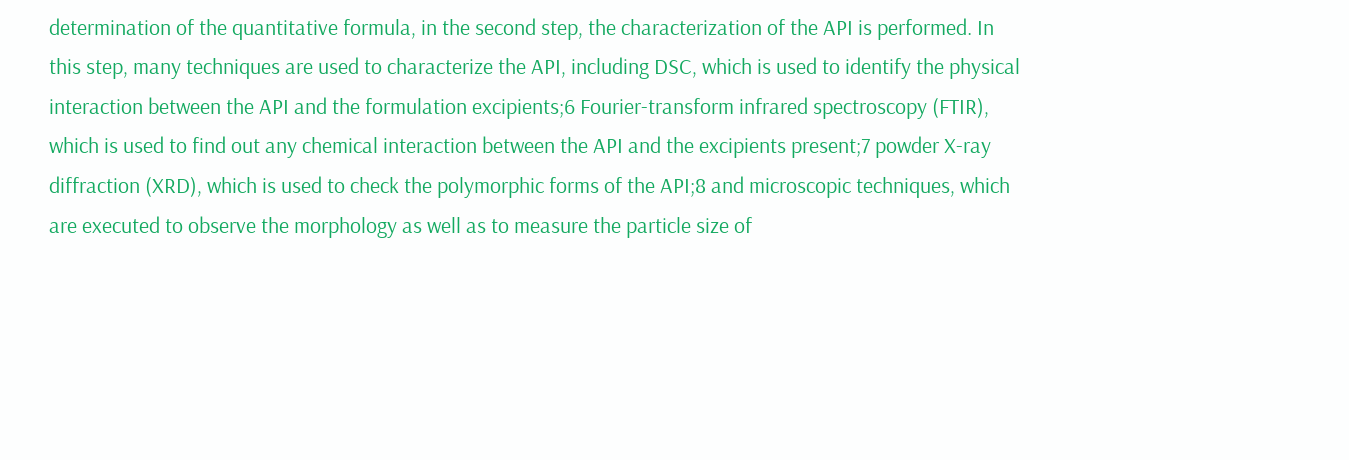determination of the quantitative formula, in the second step, the characterization of the API is performed. In this step, many techniques are used to characterize the API, including DSC, which is used to identify the physical interaction between the API and the formulation excipients;6 Fourier-transform infrared spectroscopy (FTIR), which is used to find out any chemical interaction between the API and the excipients present;7 powder X-ray diffraction (XRD), which is used to check the polymorphic forms of the API;8 and microscopic techniques, which are executed to observe the morphology as well as to measure the particle size of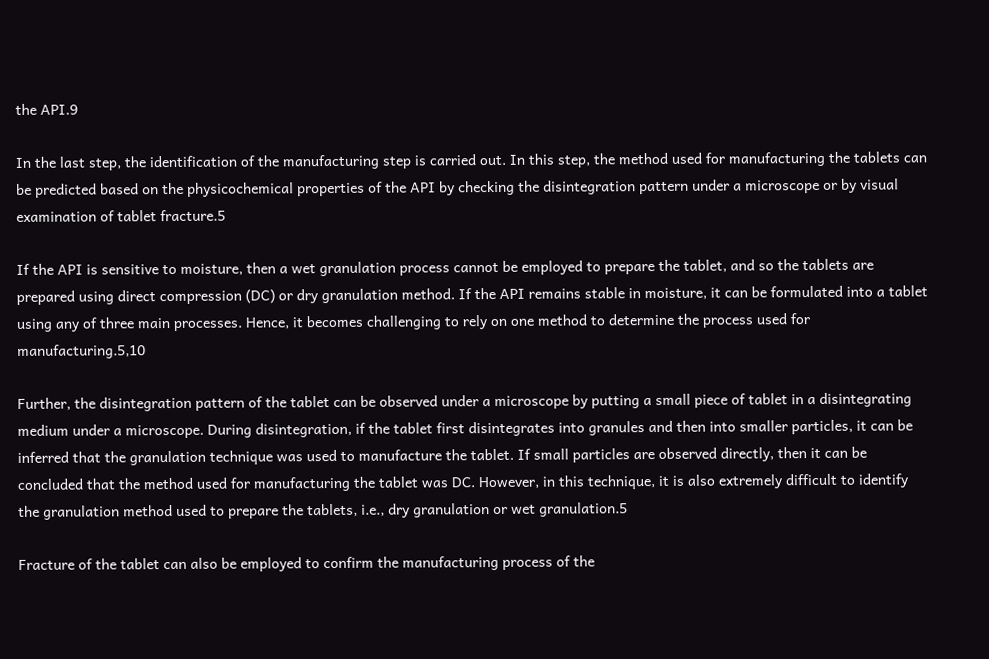the API.9

In the last step, the identification of the manufacturing step is carried out. In this step, the method used for manufacturing the tablets can be predicted based on the physicochemical properties of the API by checking the disintegration pattern under a microscope or by visual examination of tablet fracture.5

If the API is sensitive to moisture, then a wet granulation process cannot be employed to prepare the tablet, and so the tablets are prepared using direct compression (DC) or dry granulation method. If the API remains stable in moisture, it can be formulated into a tablet using any of three main processes. Hence, it becomes challenging to rely on one method to determine the process used for manufacturing.5,10

Further, the disintegration pattern of the tablet can be observed under a microscope by putting a small piece of tablet in a disintegrating medium under a microscope. During disintegration, if the tablet first disintegrates into granules and then into smaller particles, it can be inferred that the granulation technique was used to manufacture the tablet. If small particles are observed directly, then it can be concluded that the method used for manufacturing the tablet was DC. However, in this technique, it is also extremely difficult to identify the granulation method used to prepare the tablets, i.e., dry granulation or wet granulation.5

Fracture of the tablet can also be employed to confirm the manufacturing process of the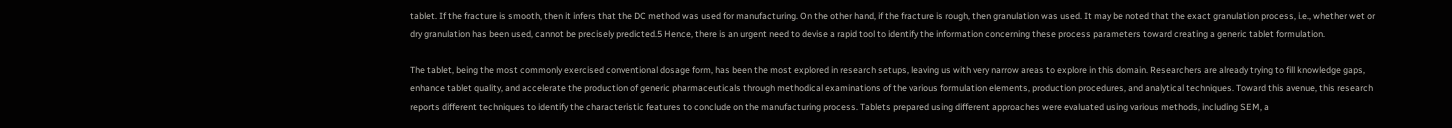tablet. If the fracture is smooth, then it infers that the DC method was used for manufacturing. On the other hand, if the fracture is rough, then granulation was used. It may be noted that the exact granulation process, i.e., whether wet or dry granulation has been used, cannot be precisely predicted.5 Hence, there is an urgent need to devise a rapid tool to identify the information concerning these process parameters toward creating a generic tablet formulation.

The tablet, being the most commonly exercised conventional dosage form, has been the most explored in research setups, leaving us with very narrow areas to explore in this domain. Researchers are already trying to fill knowledge gaps, enhance tablet quality, and accelerate the production of generic pharmaceuticals through methodical examinations of the various formulation elements, production procedures, and analytical techniques. Toward this avenue, this research reports different techniques to identify the characteristic features to conclude on the manufacturing process. Tablets prepared using different approaches were evaluated using various methods, including SEM, a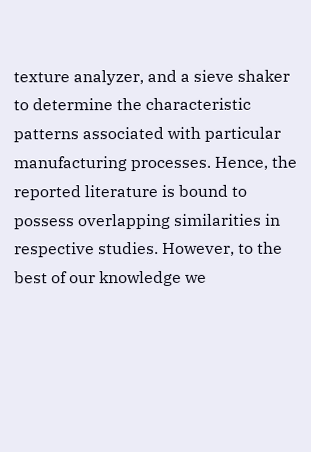texture analyzer, and a sieve shaker to determine the characteristic patterns associated with particular manufacturing processes. Hence, the reported literature is bound to possess overlapping similarities in respective studies. However, to the best of our knowledge we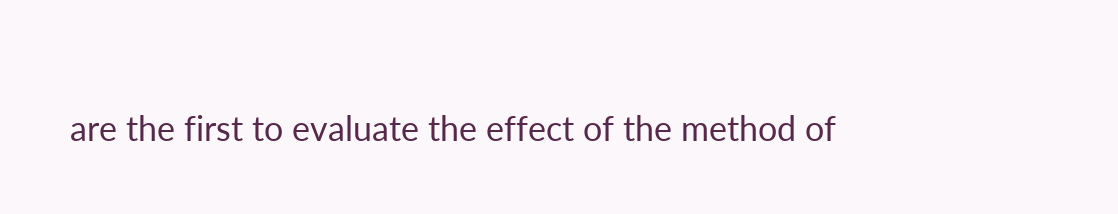are the first to evaluate the effect of the method of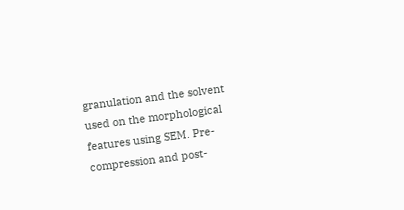granulation and the solvent used on the morphological features using SEM. Pre-compression and post-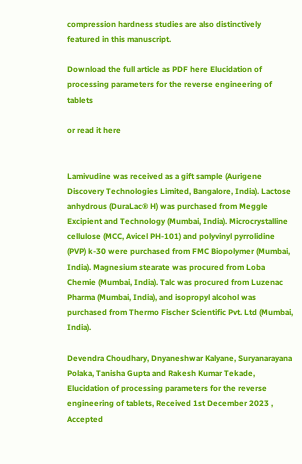compression hardness studies are also distinctively featured in this manuscript.

Download the full article as PDF here Elucidation of processing parameters for the reverse engineering of tablets

or read it here


Lamivudine was received as a gift sample (Aurigene Discovery Technologies Limited, Bangalore, India). Lactose anhydrous (DuraLac® H) was purchased from Meggle Excipient and Technology (Mumbai, India). Microcrystalline cellulose (MCC, Avicel PH-101) and polyvinyl pyrrolidine (PVP) k-30 were purchased from FMC Biopolymer (Mumbai, India). Magnesium stearate was procured from Loba Chemie (Mumbai, India). Talc was procured from Luzenac Pharma (Mumbai, India), and isopropyl alcohol was purchased from Thermo Fischer Scientific Pvt. Ltd (Mumbai, India).

Devendra Choudhary, Dnyaneshwar Kalyane, Suryanarayana Polaka, Tanisha Gupta and Rakesh Kumar Tekade, Elucidation of processing parameters for the reverse engineering of tablets, Received 1st December 2023 , Accepted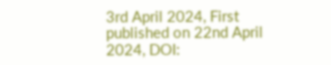3rd April 2024, First published on 22nd April 2024, DOI: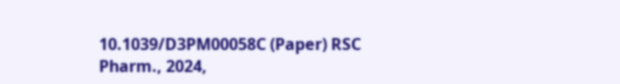10.1039/D3PM00058C (Paper) RSC Pharm., 2024,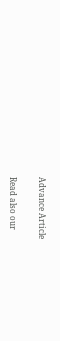Advance Article

Read also our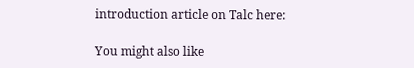introduction article on Talc here:

You might also like